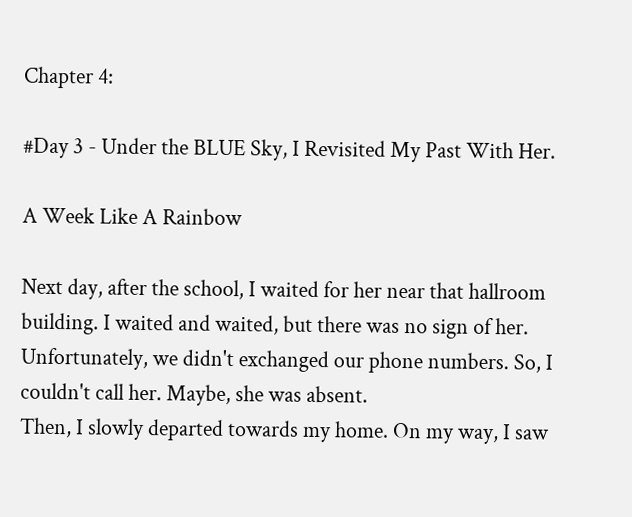Chapter 4:

#Day 3 - Under the BLUE Sky, I Revisited My Past With Her.

A Week Like A Rainbow

Next day, after the school, I waited for her near that hallroom building. I waited and waited, but there was no sign of her. Unfortunately, we didn't exchanged our phone numbers. So, I couldn't call her. Maybe, she was absent.
Then, I slowly departed towards my home. On my way, I saw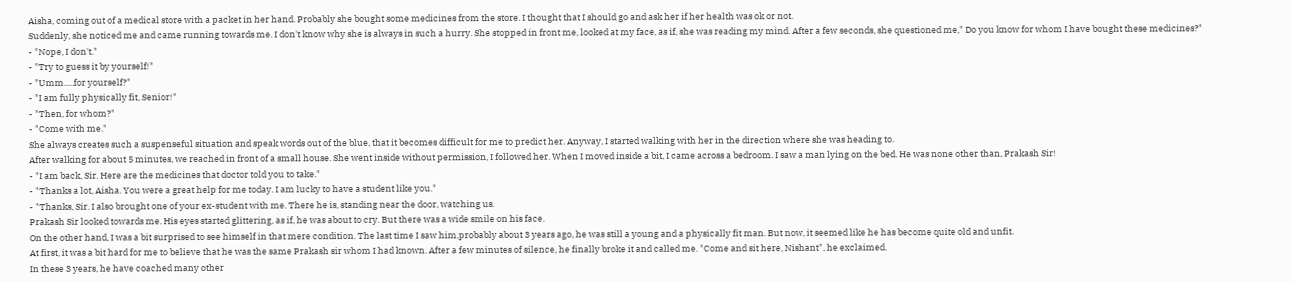Aisha, coming out of a medical store with a packet in her hand. Probably she bought some medicines from the store. I thought that I should go and ask her if her health was ok or not.
Suddenly, she noticed me and came running towards me. I don't know why she is always in such a hurry. She stopped in front me, looked at my face, as if, she was reading my mind. After a few seconds, she questioned me," Do you know for whom I have bought these medicines?"
- "Nope, I don't."
- "Try to guess it by yourself!"
- "Umm.....for yourself?"
- "I am fully physically fit, Senior!"
- "Then, for whom?"
- "Come with me."
She always creates such a suspenseful situation and speak words out of the blue, that it becomes difficult for me to predict her. Anyway, I started walking with her in the direction where she was heading to.
After walking for about 5 minutes, we reached in front of a small house. She went inside without permission, I followed her. When I moved inside a bit, I came across a bedroom. I saw a man lying on the bed. He was none other than, Prakash Sir!
- "I am back, Sir. Here are the medicines that doctor told you to take."
- "Thanks a lot, Aisha. You were a great help for me today. I am lucky to have a student like you."
- "Thanks, Sir. I also brought one of your ex-student with me. There he is, standing near the door, watching us.
Prakash Sir looked towards me. His eyes started glittering, as if, he was about to cry. But there was a wide smile on his face.
On the other hand, I was a bit surprised to see himself in that mere condition. The last time I saw him,probably about 3 years ago, he was still a young and a physically fit man. But now, it seemed like he has become quite old and unfit.
At first, it was a bit hard for me to believe that he was the same Prakash sir whom I had known. After a few minutes of silence, he finally broke it and called me. "Come and sit here, Nishant", he exclaimed.
In these 3 years, he have coached many other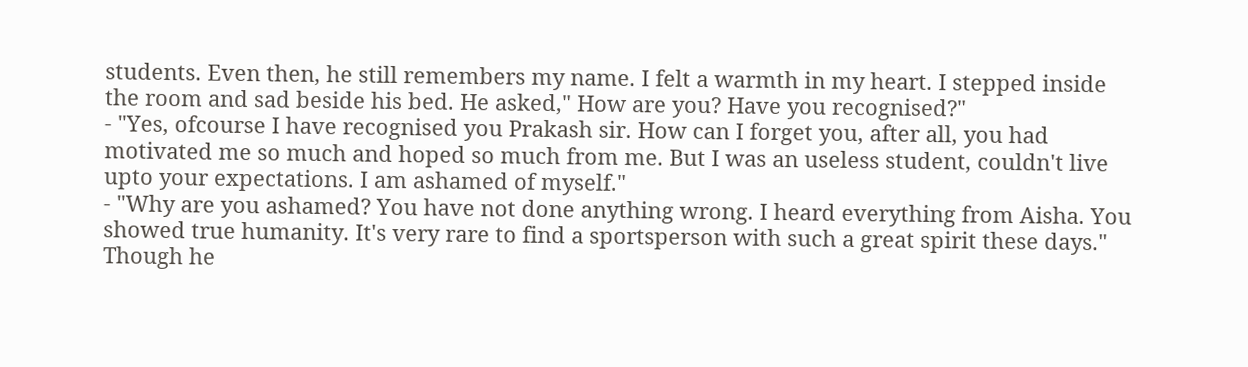students. Even then, he still remembers my name. I felt a warmth in my heart. I stepped inside the room and sad beside his bed. He asked," How are you? Have you recognised?"
- "Yes, ofcourse I have recognised you Prakash sir. How can I forget you, after all, you had motivated me so much and hoped so much from me. But I was an useless student, couldn't live upto your expectations. I am ashamed of myself."
- "Why are you ashamed? You have not done anything wrong. I heard everything from Aisha. You showed true humanity. It's very rare to find a sportsperson with such a great spirit these days."
Though he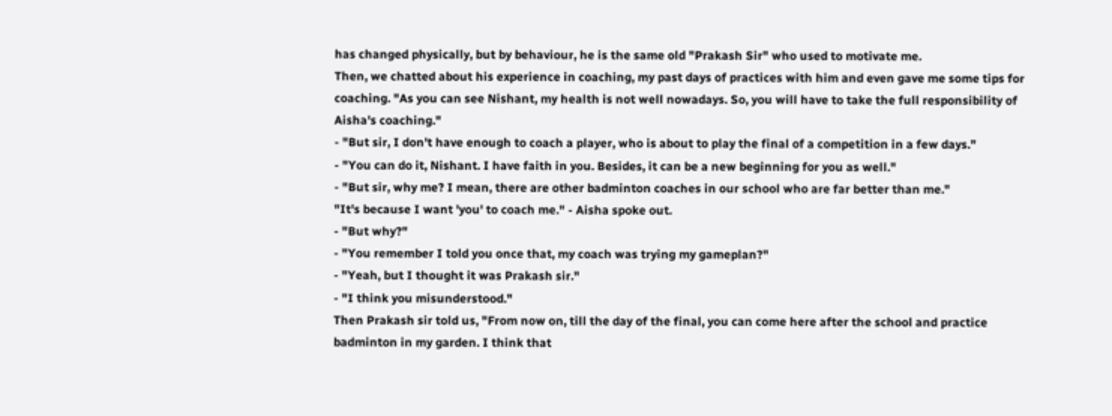has changed physically, but by behaviour, he is the same old "Prakash Sir" who used to motivate me.
Then, we chatted about his experience in coaching, my past days of practices with him and even gave me some tips for coaching. "As you can see Nishant, my health is not well nowadays. So, you will have to take the full responsibility of Aisha's coaching."
- "But sir, I don't have enough to coach a player, who is about to play the final of a competition in a few days."
- "You can do it, Nishant. I have faith in you. Besides, it can be a new beginning for you as well."
- "But sir, why me? I mean, there are other badminton coaches in our school who are far better than me."
"It's because I want 'you' to coach me." - Aisha spoke out.
- "But why?"
- "You remember I told you once that, my coach was trying my gameplan?"
- "Yeah, but I thought it was Prakash sir."
- "I think you misunderstood."
Then Prakash sir told us, "From now on, till the day of the final, you can come here after the school and practice badminton in my garden. I think that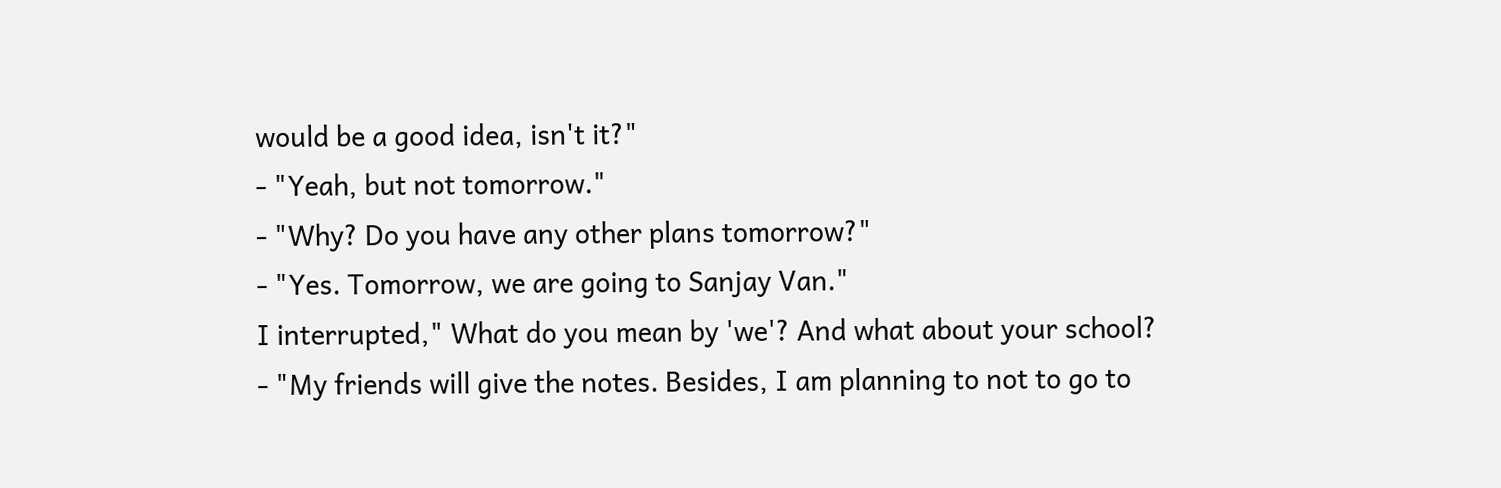would be a good idea, isn't it?"
- "Yeah, but not tomorrow."
- "Why? Do you have any other plans tomorrow?"
- "Yes. Tomorrow, we are going to Sanjay Van."
I interrupted," What do you mean by 'we'? And what about your school?
- "My friends will give the notes. Besides, I am planning to not to go to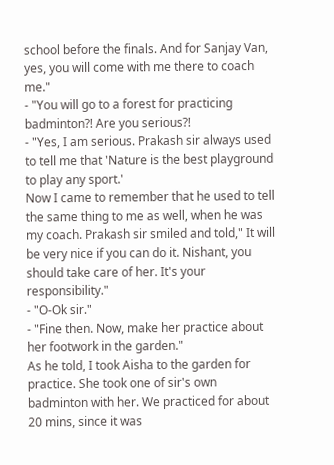school before the finals. And for Sanjay Van, yes, you will come with me there to coach me."
- "You will go to a forest for practicing badminton?! Are you serious?!
- "Yes, I am serious. Prakash sir always used to tell me that 'Nature is the best playground to play any sport.'
Now I came to remember that he used to tell the same thing to me as well, when he was my coach. Prakash sir smiled and told," It will be very nice if you can do it. Nishant, you should take care of her. It's your responsibility."
- "O-Ok sir."
- "Fine then. Now, make her practice about her footwork in the garden."
As he told, I took Aisha to the garden for practice. She took one of sir's own badminton with her. We practiced for about 20 mins, since it was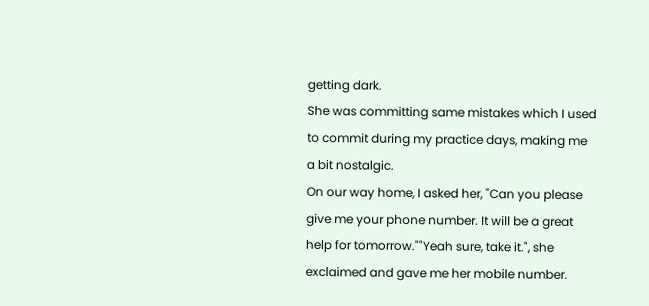getting dark.
She was committing same mistakes which I used to commit during my practice days, making me a bit nostalgic.
On our way home, I asked her, "Can you please give me your phone number. It will be a great help for tomorrow.""Yeah sure, take it.", she exclaimed and gave me her mobile number.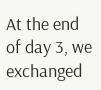At the end of day 3, we exchanged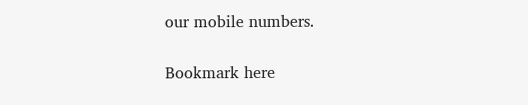our mobile numbers.

Bookmark here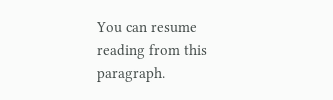You can resume reading from this paragraph.